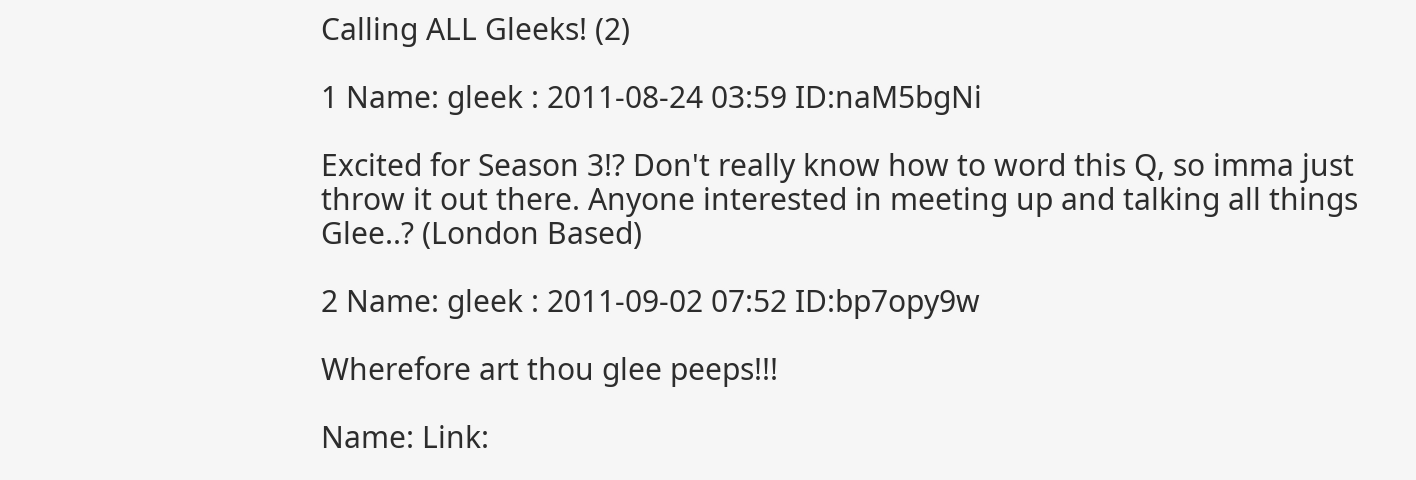Calling ALL Gleeks! (2)

1 Name: gleek : 2011-08-24 03:59 ID:naM5bgNi

Excited for Season 3!? Don't really know how to word this Q, so imma just throw it out there. Anyone interested in meeting up and talking all things Glee..? (London Based)

2 Name: gleek : 2011-09-02 07:52 ID:bp7opy9w

Wherefore art thou glee peeps!!!

Name: Link: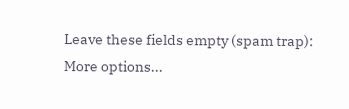Leave these fields empty (spam trap):
More options...